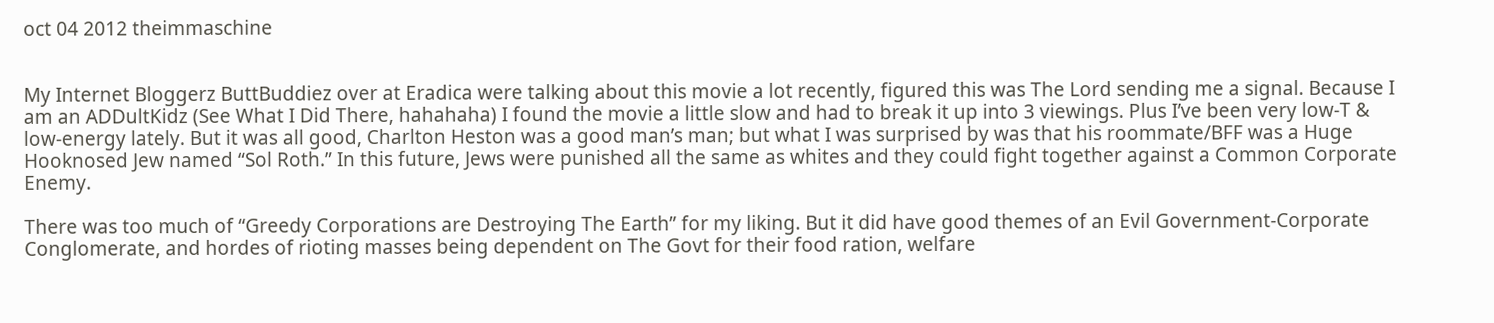oct 04 2012 theimmaschine


My Internet Bloggerz ButtBuddiez over at Eradica were talking about this movie a lot recently, figured this was The Lord sending me a signal. Because I am an ADDultKidz (See What I Did There, hahahaha) I found the movie a little slow and had to break it up into 3 viewings. Plus I’ve been very low-T & low-energy lately. But it was all good, Charlton Heston was a good man’s man; but what I was surprised by was that his roommate/BFF was a Huge Hooknosed Jew named “Sol Roth.” In this future, Jews were punished all the same as whites and they could fight together against a Common Corporate Enemy.

There was too much of “Greedy Corporations are Destroying The Earth” for my liking. But it did have good themes of an Evil Government-Corporate Conglomerate, and hordes of rioting masses being dependent on The Govt for their food ration, welfare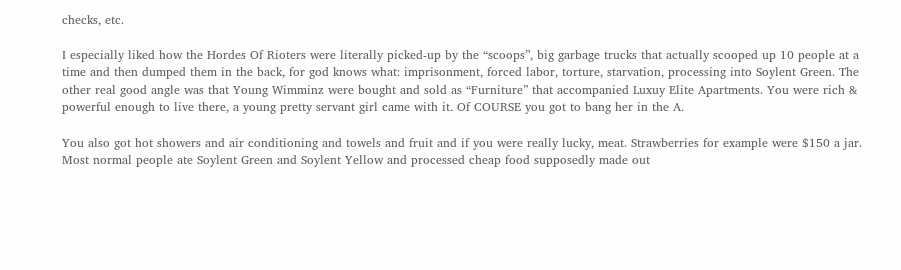checks, etc.

I especially liked how the Hordes Of Rioters were literally picked-up by the “scoops”, big garbage trucks that actually scooped up 10 people at a time and then dumped them in the back, for god knows what: imprisonment, forced labor, torture, starvation, processing into Soylent Green. The other real good angle was that Young Wimminz were bought and sold as “Furniture” that accompanied Luxuy Elite Apartments. You were rich & powerful enough to live there, a young pretty servant girl came with it. Of COURSE you got to bang her in the A.

You also got hot showers and air conditioning and towels and fruit and if you were really lucky, meat. Strawberries for example were $150 a jar. Most normal people ate Soylent Green and Soylent Yellow and processed cheap food supposedly made out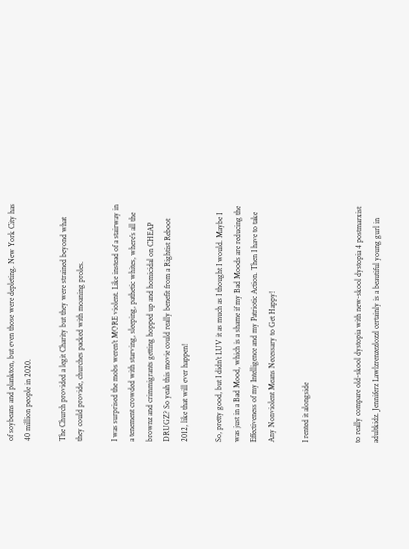of soybeans and plankton, but even those were depleting. New York City has 40 million people in 2020.

The Church provided a legit Charity but they were strained beyond what they could provide, churches packed with moaning proles.

I was surprised the mobs weren’t MORE violent. Like instead of a stairway in a tenement crowded with starving, sleeping, pathetic whites, where’s all the brownz and crimmigrants getting hopped up and homicidal on CHEAP DRUGZ? So yeah this movie could really benefit from a Rightist Reboot 2012, like that will ever happen!

So, pretty good, but I didn’t LUV it as much as I thought I would. Maybe I was just in a Bad Mood, which is a shame if my Bad Moods are reducing the Effectiveness of my Intelligence and my Patriotic Action. Then I have to take Any Nonviolent Means Necessary to Get Happy!

I rented it alongside


to really compare old-skool dystopia with new-skool dystopia 4 postmarxist adultkidz. Jenniferz Lawlzrenzezlozzl certainly is a beautiful young gurl in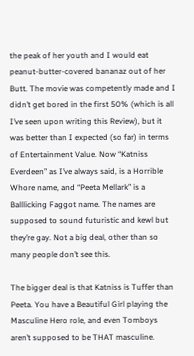the peak of her youth and I would eat peanut-butter-covered bananaz out of her Butt. The movie was competently made and I didn’t get bored in the first 50% (which is all I’ve seen upon writing this Review), but it was better than I expected (so far) in terms of Entertainment Value. Now “Katniss Everdeen” as I’ve always said, is a Horrible Whore name, and “Peeta Mellark” is a Balllicking Faggot name. The names are supposed to sound futuristic and kewl but they’re gay. Not a big deal, other than so many people don’t see this.

The bigger deal is that Katniss is Tuffer than Peeta. You have a Beautiful Girl playing the Masculine Hero role, and even Tomboys aren’t supposed to be THAT masculine.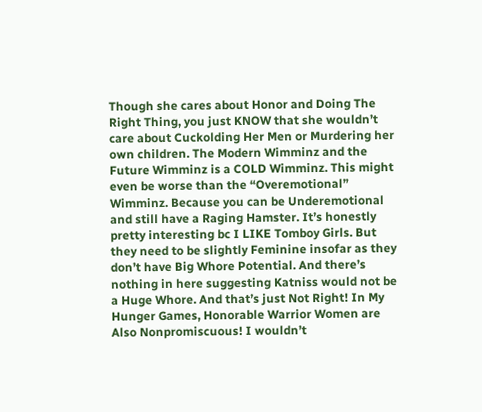Though she cares about Honor and Doing The Right Thing, you just KNOW that she wouldn’t care about Cuckolding Her Men or Murdering her own children. The Modern Wimminz and the Future Wimminz is a COLD Wimminz. This might even be worse than the “Overemotional” Wimminz. Because you can be Underemotional and still have a Raging Hamster. It’s honestly pretty interesting bc I LIKE Tomboy Girls. But they need to be slightly Feminine insofar as they don’t have Big Whore Potential. And there’s nothing in here suggesting Katniss would not be a Huge Whore. And that’s just Not Right! In My Hunger Games, Honorable Warrior Women are Also Nonpromiscuous! I wouldn’t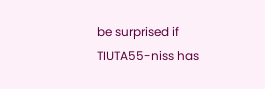be surprised if TIUTA55-niss has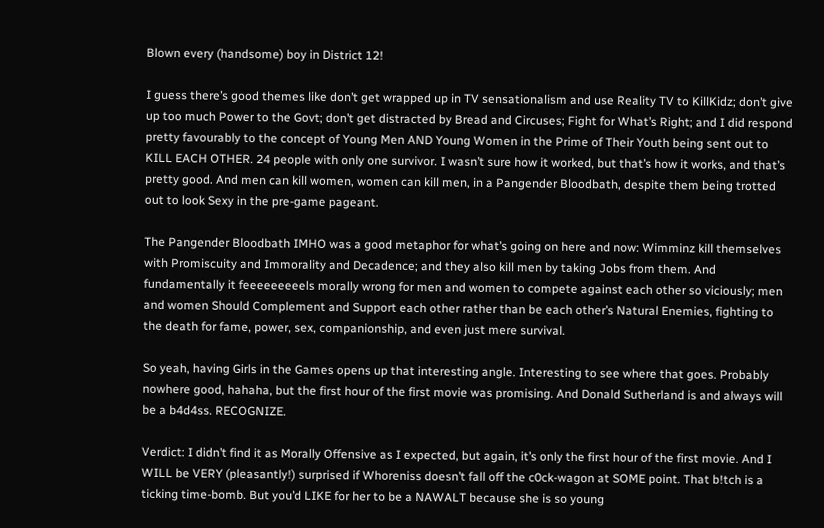Blown every (handsome) boy in District 12!

I guess there’s good themes like don’t get wrapped up in TV sensationalism and use Reality TV to KillKidz; don’t give up too much Power to the Govt; don’t get distracted by Bread and Circuses; Fight for What’s Right; and I did respond pretty favourably to the concept of Young Men AND Young Women in the Prime of Their Youth being sent out to KILL EACH OTHER. 24 people with only one survivor. I wasn’t sure how it worked, but that’s how it works, and that’s pretty good. And men can kill women, women can kill men, in a Pangender Bloodbath, despite them being trotted out to look Sexy in the pre-game pageant.

The Pangender Bloodbath IMHO was a good metaphor for what’s going on here and now: Wimminz kill themselves with Promiscuity and Immorality and Decadence; and they also kill men by taking Jobs from them. And fundamentally it feeeeeeeeels morally wrong for men and women to compete against each other so viciously; men and women Should Complement and Support each other rather than be each other’s Natural Enemies, fighting to the death for fame, power, sex, companionship, and even just mere survival.

So yeah, having Girls in the Games opens up that interesting angle. Interesting to see where that goes. Probably nowhere good, hahaha, but the first hour of the first movie was promising. And Donald Sutherland is and always will be a b4d4ss. RECOGNIZE.

Verdict: I didn’t find it as Morally Offensive as I expected, but again, it’s only the first hour of the first movie. And I WILL be VERY (pleasantly!) surprised if Whoreniss doesn’t fall off the c0ck-wagon at SOME point. That b!tch is a ticking time-bomb. But you’d LIKE for her to be a NAWALT because she is so young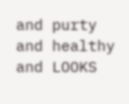and purty and healthy and LOOKS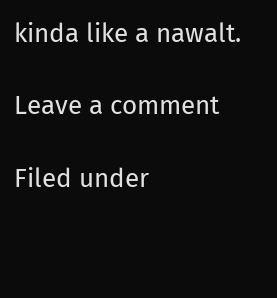kinda like a nawalt.

Leave a comment

Filed under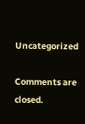Uncategorized

Comments are closed.